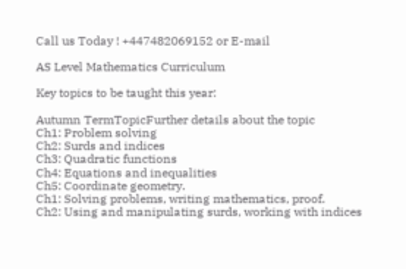Call us Today ! +447482069152 or E-mail

AS Level Mathematics Curriculum

Key topics to be taught this year:

Autumn TermTopicFurther details about the topic
Ch1: Problem solving
Ch2: Surds and indices
Ch3: Quadratic functions
Ch4: Equations and inequalities
Ch5: Coordinate geometry.
Ch1: Solving problems, writing mathematics, proof.
Ch2: Using and manipulating surds, working with indices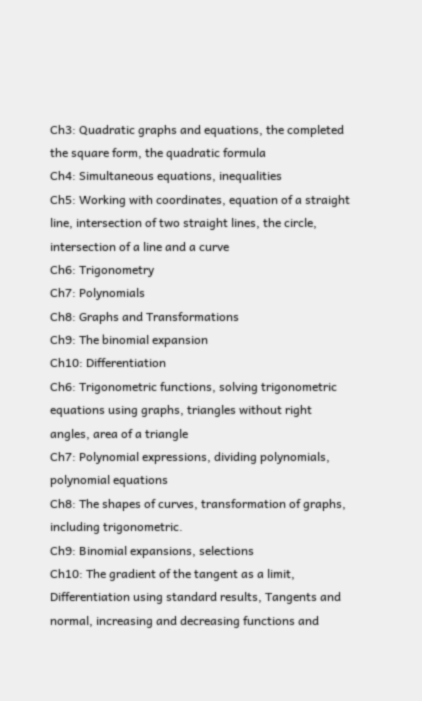Ch3: Quadratic graphs and equations, the completed the square form, the quadratic formula
Ch4: Simultaneous equations, inequalities
Ch5: Working with coordinates, equation of a straight line, intersection of two straight lines, the circle, intersection of a line and a curve
Ch6: Trigonometry
Ch7: Polynomials
Ch8: Graphs and Transformations
Ch9: The binomial expansion
Ch10: Differentiation
Ch6: Trigonometric functions, solving trigonometric equations using graphs, triangles without right angles, area of a triangle
Ch7: Polynomial expressions, dividing polynomials, polynomial equations
Ch8: The shapes of curves, transformation of graphs, including trigonometric.
Ch9: Binomial expansions, selections
Ch10: The gradient of the tangent as a limit, Differentiation using standard results, Tangents and normal, increasing and decreasing functions and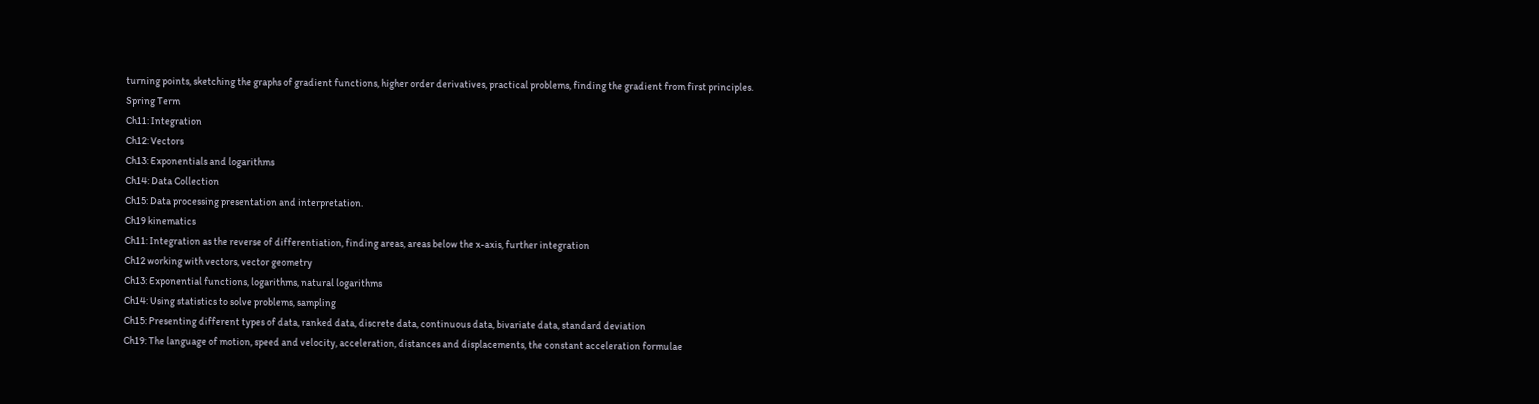turning points, sketching the graphs of gradient functions, higher order derivatives, practical problems, finding the gradient from first principles.
Spring Term
Ch11: Integration
Ch12: Vectors
Ch13: Exponentials and logarithms
Ch14: Data Collection
Ch15: Data processing presentation and interpretation.
Ch19 kinematics
Ch11: Integration as the reverse of differentiation, finding areas, areas below the x-axis, further integration
Ch12 working with vectors, vector geometry
Ch13: Exponential functions, logarithms, natural logarithms
Ch14: Using statistics to solve problems, sampling
Ch15: Presenting different types of data, ranked data, discrete data, continuous data, bivariate data, standard deviation
Ch19: The language of motion, speed and velocity, acceleration, distances and displacements, the constant acceleration formulae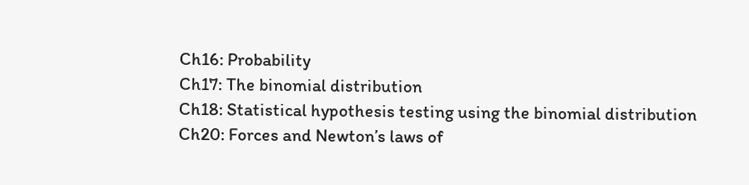Ch16: Probability
Ch17: The binomial distribution
Ch18: Statistical hypothesis testing using the binomial distribution
Ch20: Forces and Newton’s laws of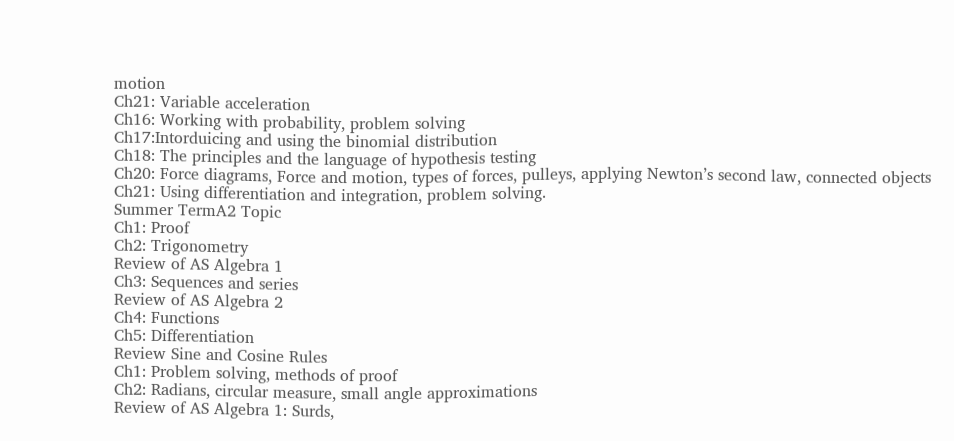motion
Ch21: Variable acceleration
Ch16: Working with probability, problem solving
Ch17:Intorduicing and using the binomial distribution
Ch18: The principles and the language of hypothesis testing
Ch20: Force diagrams, Force and motion, types of forces, pulleys, applying Newton’s second law, connected objects
Ch21: Using differentiation and integration, problem solving.
Summer TermA2 Topic
Ch1: Proof
Ch2: Trigonometry
Review of AS Algebra 1
Ch3: Sequences and series
Review of AS Algebra 2
Ch4: Functions
Ch5: Differentiation
Review Sine and Cosine Rules
Ch1: Problem solving, methods of proof
Ch2: Radians, circular measure, small angle approximations
Review of AS Algebra 1: Surds,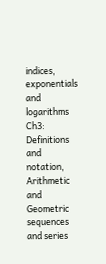indices, exponentials and logarithms
Ch3: Definitions and notation, Arithmetic and Geometric sequences and series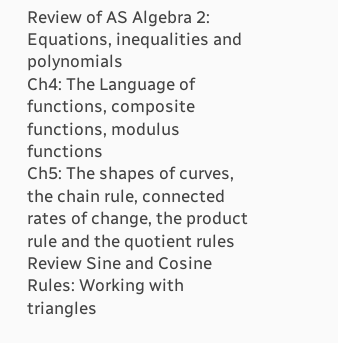Review of AS Algebra 2: Equations, inequalities and polynomials
Ch4: The Language of functions, composite functions, modulus functions
Ch5: The shapes of curves, the chain rule, connected rates of change, the product rule and the quotient rules
Review Sine and Cosine Rules: Working with triangles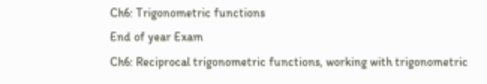Ch6: Trigonometric functions
End of year Exam
Ch6: Reciprocal trigonometric functions, working with trigonometric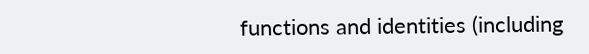functions and identities (including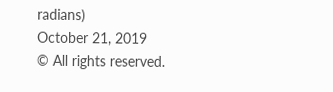radians)
October 21, 2019
© All rights reserved.